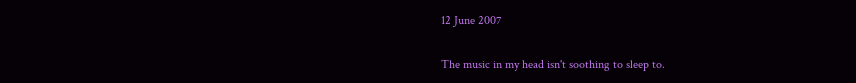12 June 2007

The music in my head isn't soothing to sleep to.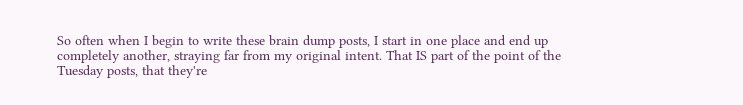So often when I begin to write these brain dump posts, I start in one place and end up completely another, straying far from my original intent. That IS part of the point of the Tuesday posts, that they're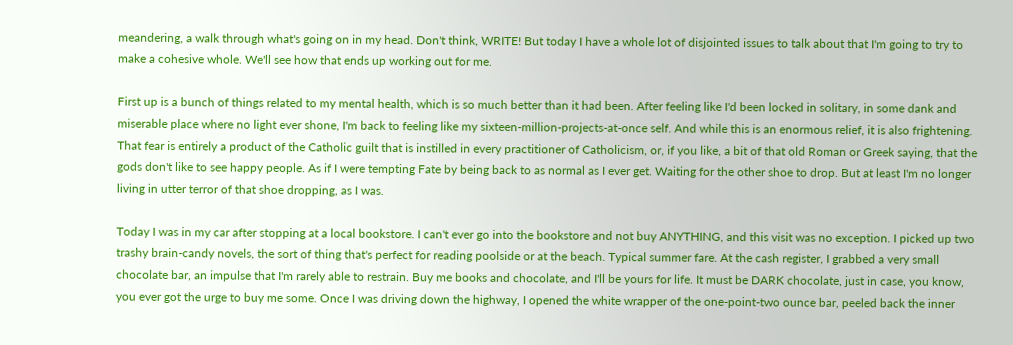meandering, a walk through what's going on in my head. Don't think, WRITE! But today I have a whole lot of disjointed issues to talk about that I'm going to try to make a cohesive whole. We'll see how that ends up working out for me.

First up is a bunch of things related to my mental health, which is so much better than it had been. After feeling like I'd been locked in solitary, in some dank and miserable place where no light ever shone, I'm back to feeling like my sixteen-million-projects-at-once self. And while this is an enormous relief, it is also frightening. That fear is entirely a product of the Catholic guilt that is instilled in every practitioner of Catholicism, or, if you like, a bit of that old Roman or Greek saying, that the gods don't like to see happy people. As if I were tempting Fate by being back to as normal as I ever get. Waiting for the other shoe to drop. But at least I'm no longer living in utter terror of that shoe dropping, as I was.

Today I was in my car after stopping at a local bookstore. I can't ever go into the bookstore and not buy ANYTHING, and this visit was no exception. I picked up two trashy brain-candy novels, the sort of thing that's perfect for reading poolside or at the beach. Typical summer fare. At the cash register, I grabbed a very small chocolate bar, an impulse that I'm rarely able to restrain. Buy me books and chocolate, and I'll be yours for life. It must be DARK chocolate, just in case, you know, you ever got the urge to buy me some. Once I was driving down the highway, I opened the white wrapper of the one-point-two ounce bar, peeled back the inner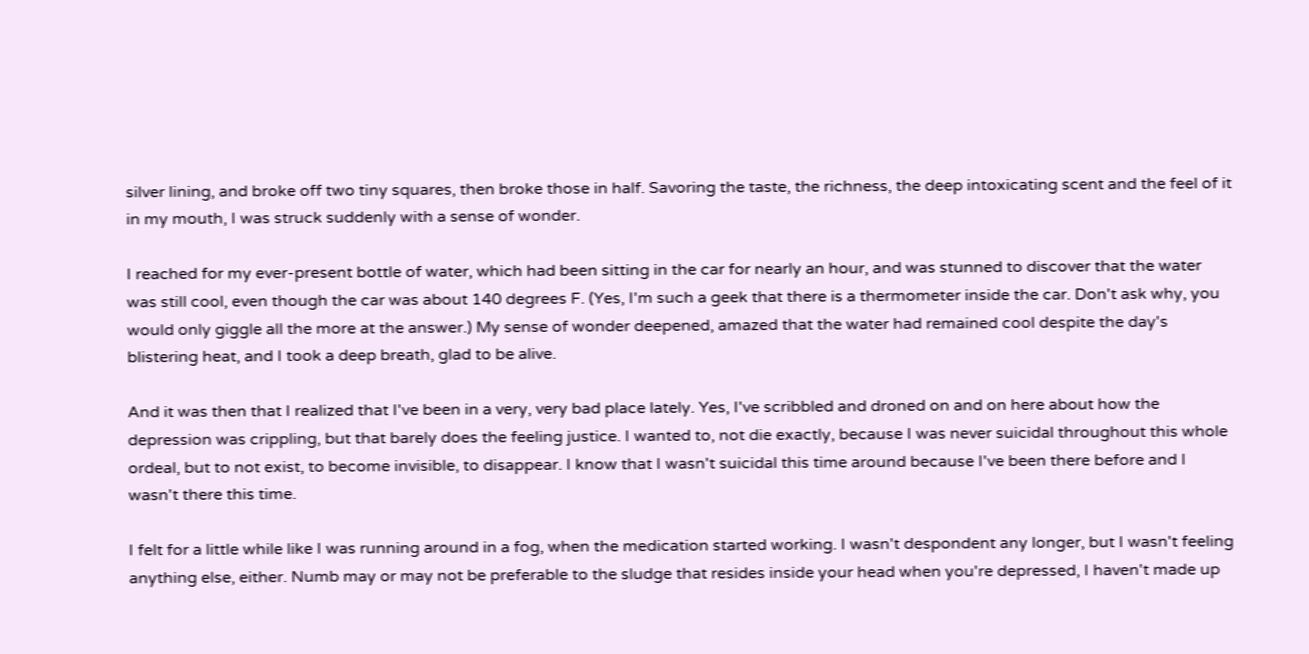silver lining, and broke off two tiny squares, then broke those in half. Savoring the taste, the richness, the deep intoxicating scent and the feel of it in my mouth, I was struck suddenly with a sense of wonder.

I reached for my ever-present bottle of water, which had been sitting in the car for nearly an hour, and was stunned to discover that the water was still cool, even though the car was about 140 degrees F. (Yes, I'm such a geek that there is a thermometer inside the car. Don't ask why, you would only giggle all the more at the answer.) My sense of wonder deepened, amazed that the water had remained cool despite the day's blistering heat, and I took a deep breath, glad to be alive.

And it was then that I realized that I've been in a very, very bad place lately. Yes, I've scribbled and droned on and on here about how the depression was crippling, but that barely does the feeling justice. I wanted to, not die exactly, because I was never suicidal throughout this whole ordeal, but to not exist, to become invisible, to disappear. I know that I wasn't suicidal this time around because I've been there before and I wasn't there this time.

I felt for a little while like I was running around in a fog, when the medication started working. I wasn't despondent any longer, but I wasn't feeling anything else, either. Numb may or may not be preferable to the sludge that resides inside your head when you're depressed, I haven't made up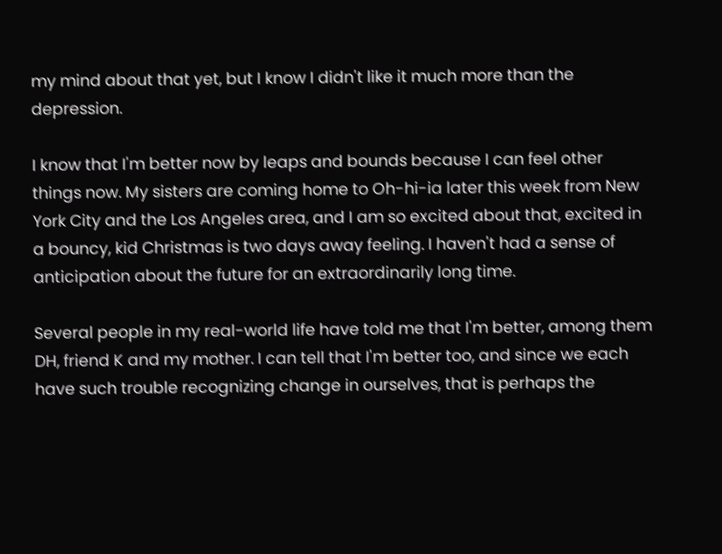my mind about that yet, but I know I didn't like it much more than the depression.

I know that I'm better now by leaps and bounds because I can feel other things now. My sisters are coming home to Oh-hi-ia later this week from New York City and the Los Angeles area, and I am so excited about that, excited in a bouncy, kid Christmas is two days away feeling. I haven't had a sense of anticipation about the future for an extraordinarily long time.

Several people in my real-world life have told me that I'm better, among them DH, friend K and my mother. I can tell that I'm better too, and since we each have such trouble recognizing change in ourselves, that is perhaps the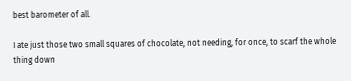best barometer of all.

I ate just those two small squares of chocolate, not needing, for once, to scarf the whole thing down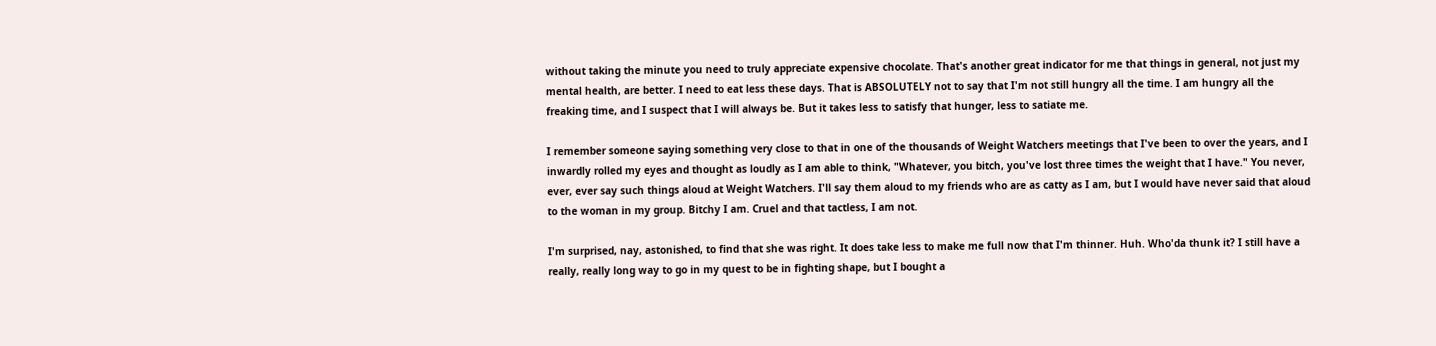without taking the minute you need to truly appreciate expensive chocolate. That's another great indicator for me that things in general, not just my mental health, are better. I need to eat less these days. That is ABSOLUTELY not to say that I'm not still hungry all the time. I am hungry all the freaking time, and I suspect that I will always be. But it takes less to satisfy that hunger, less to satiate me.

I remember someone saying something very close to that in one of the thousands of Weight Watchers meetings that I've been to over the years, and I inwardly rolled my eyes and thought as loudly as I am able to think, "Whatever, you bitch, you've lost three times the weight that I have." You never, ever, ever say such things aloud at Weight Watchers. I'll say them aloud to my friends who are as catty as I am, but I would have never said that aloud to the woman in my group. Bitchy I am. Cruel and that tactless, I am not.

I'm surprised, nay, astonished, to find that she was right. It does take less to make me full now that I'm thinner. Huh. Who'da thunk it? I still have a really, really long way to go in my quest to be in fighting shape, but I bought a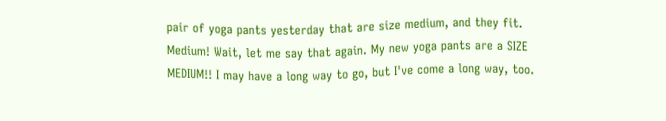pair of yoga pants yesterday that are size medium, and they fit. Medium! Wait, let me say that again. My new yoga pants are a SIZE MEDIUM!! I may have a long way to go, but I've come a long way, too.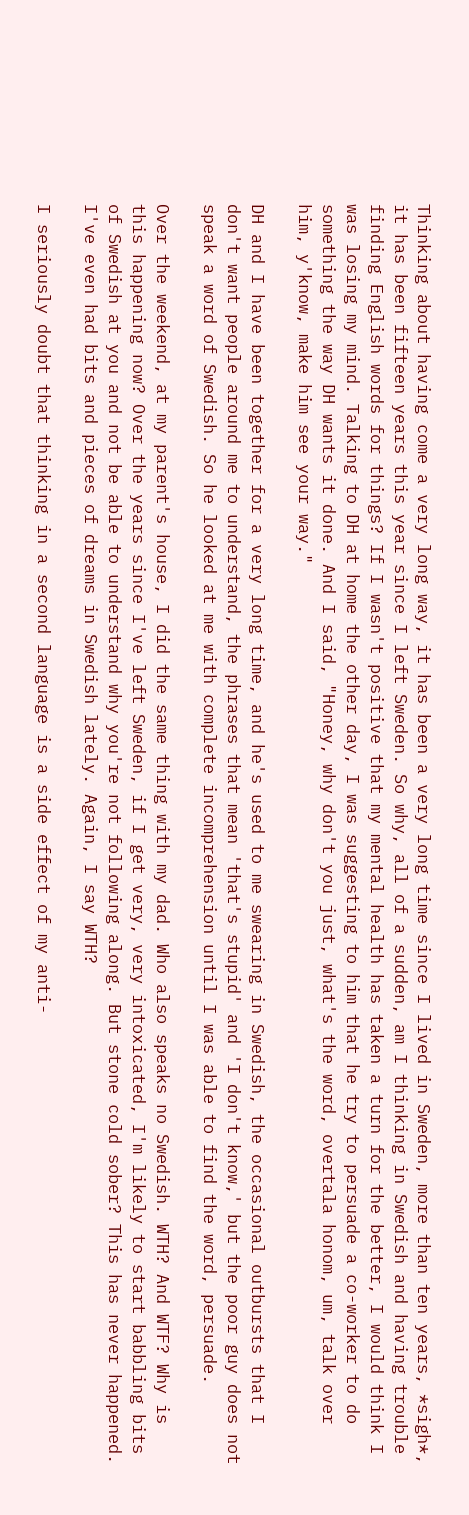Thinking about having come a very long way, it has been a very long time since I lived in Sweden, more than ten years, *sigh*, it has been fifteen years this year since I left Sweden. So why, all of a sudden, am I thinking in Swedish and having trouble finding English words for things? If I wasn't positive that my mental health has taken a turn for the better, I would think I was losing my mind. Talking to DH at home the other day, I was suggesting to him that he try to persuade a co-worker to do something the way DH wants it done. And I said, "Honey, why don't you just, what's the word, overtala honom, um, talk over him, y'know, make him see your way."

DH and I have been together for a very long time, and he's used to me swearing in Swedish, the occasional outbursts that I don't want people around me to understand, the phrases that mean 'that's stupid' and 'I don't know,' but the poor guy does not speak a word of Swedish. So he looked at me with complete incomprehension until I was able to find the word, persuade.

Over the weekend, at my parent's house, I did the same thing with my dad. Who also speaks no Swedish. WTH? And WTF? Why is this happening now? Over the years since I've left Sweden, if I get very, very intoxicated, I'm likely to start babbling bits of Swedish at you and not be able to understand why you're not following along. But stone cold sober? This has never happened. I've even had bits and pieces of dreams in Swedish lately. Again, I say WTH?

I seriously doubt that thinking in a second language is a side effect of my anti-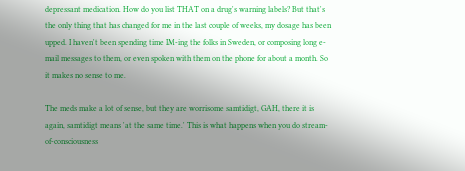depressant medication. How do you list THAT on a drug's warning labels? But that's the only thing that has changed for me in the last couple of weeks, my dosage has been upped. I haven't been spending time IM-ing the folks in Sweden, or composing long e-mail messages to them, or even spoken with them on the phone for about a month. So it makes no sense to me.

The meds make a lot of sense, but they are worrisome samtidigt, GAH, there it is again, samtidigt means 'at the same time.' This is what happens when you do stream-of-consciousness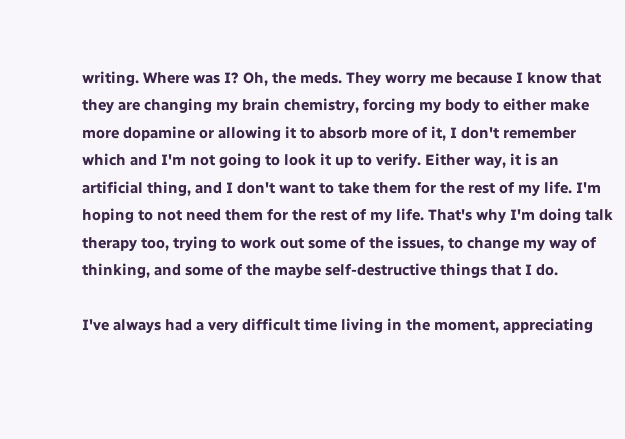writing. Where was I? Oh, the meds. They worry me because I know that they are changing my brain chemistry, forcing my body to either make more dopamine or allowing it to absorb more of it, I don't remember which and I'm not going to look it up to verify. Either way, it is an artificial thing, and I don't want to take them for the rest of my life. I'm hoping to not need them for the rest of my life. That's why I'm doing talk therapy too, trying to work out some of the issues, to change my way of thinking, and some of the maybe self-destructive things that I do.

I've always had a very difficult time living in the moment, appreciating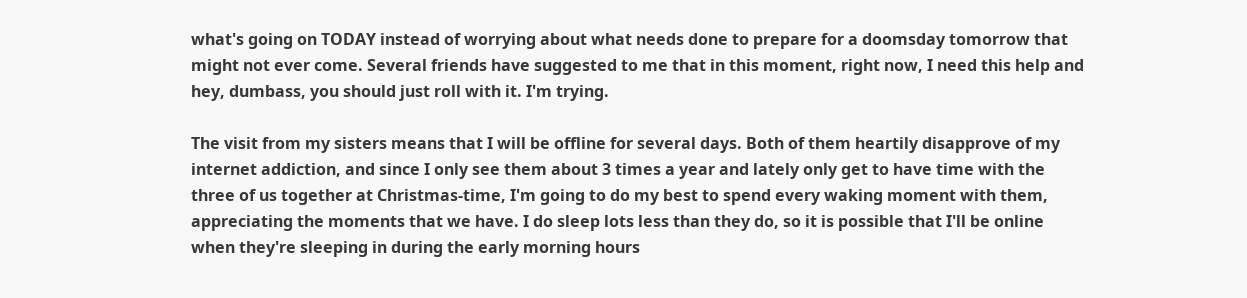what's going on TODAY instead of worrying about what needs done to prepare for a doomsday tomorrow that might not ever come. Several friends have suggested to me that in this moment, right now, I need this help and hey, dumbass, you should just roll with it. I'm trying.

The visit from my sisters means that I will be offline for several days. Both of them heartily disapprove of my internet addiction, and since I only see them about 3 times a year and lately only get to have time with the three of us together at Christmas-time, I'm going to do my best to spend every waking moment with them, appreciating the moments that we have. I do sleep lots less than they do, so it is possible that I'll be online when they're sleeping in during the early morning hours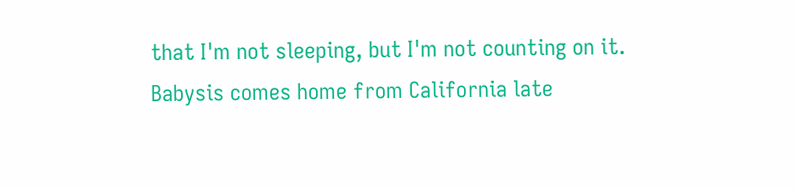that I'm not sleeping, but I'm not counting on it. Babysis comes home from California late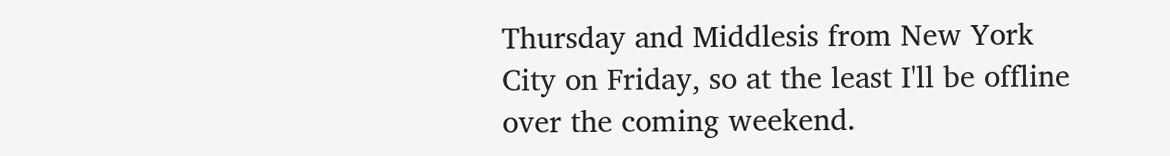Thursday and Middlesis from New York City on Friday, so at the least I'll be offline over the coming weekend.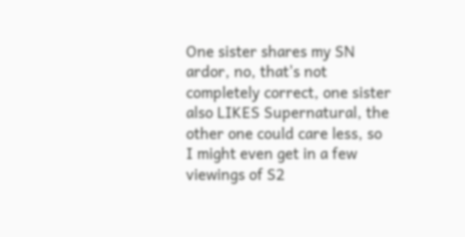One sister shares my SN ardor, no, that's not completely correct, one sister also LIKES Supernatural, the other one could care less, so I might even get in a few viewings of S2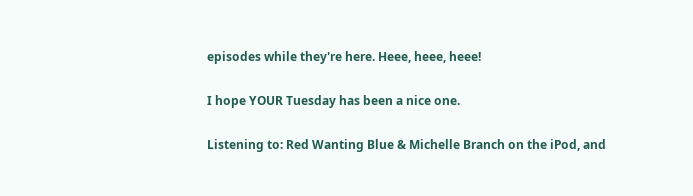episodes while they're here. Heee, heee, heee!

I hope YOUR Tuesday has been a nice one.

Listening to: Red Wanting Blue & Michelle Branch on the iPod, and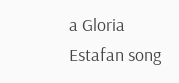a Gloria Estafan song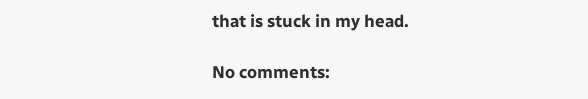that is stuck in my head.

No comments: